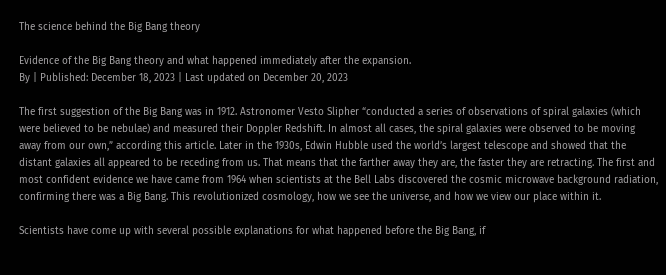The science behind the Big Bang theory

Evidence of the Big Bang theory and what happened immediately after the expansion.
By | Published: December 18, 2023 | Last updated on December 20, 2023

The first suggestion of the Big Bang was in 1912. Astronomer Vesto Slipher “conducted a series of observations of spiral galaxies (which were believed to be nebulae) and measured their Doppler Redshift. In almost all cases, the spiral galaxies were observed to be moving away from our own,” according this article. Later in the 1930s, Edwin Hubble used the world’s largest telescope and showed that the distant galaxies all appeared to be receding from us. That means that the farther away they are, the faster they are retracting. The first and most confident evidence we have came from 1964 when scientists at the Bell Labs discovered the cosmic microwave background radiation, confirming there was a Big Bang. This revolutionized cosmology, how we see the universe, and how we view our place within it.

Scientists have come up with several possible explanations for what happened before the Big Bang, if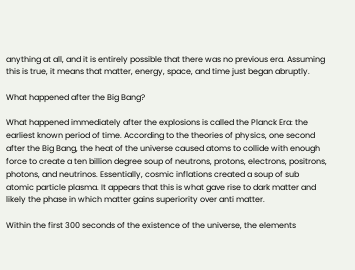anything at all, and it is entirely possible that there was no previous era. Assuming this is true, it means that matter, energy, space, and time just began abruptly.

What happened after the Big Bang?

What happened immediately after the explosions is called the Planck Era: the earliest known period of time. According to the theories of physics, one second after the Big Bang, the heat of the universe caused atoms to collide with enough force to create a ten billion degree soup of neutrons, protons, electrons, positrons, photons, and neutrinos. Essentially, cosmic inflations created a soup of sub atomic particle plasma. It appears that this is what gave rise to dark matter and likely the phase in which matter gains superiority over anti matter.

Within the first 300 seconds of the existence of the universe, the elements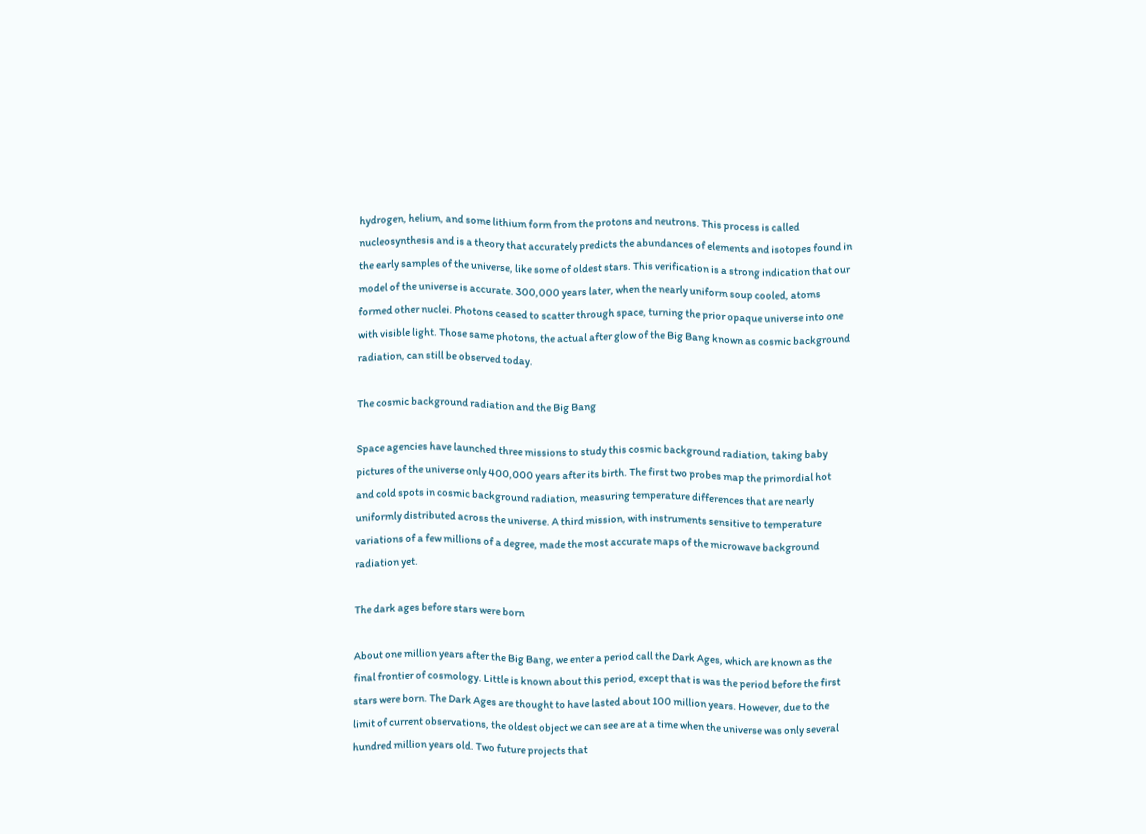hydrogen, helium, and some lithium form from the protons and neutrons. This process is called nucleosynthesis and is a theory that accurately predicts the abundances of elements and isotopes found in the early samples of the universe, like some of oldest stars. This verification is a strong indication that our model of the universe is accurate. 300,000 years later, when the nearly uniform soup cooled, atoms formed other nuclei. Photons ceased to scatter through space, turning the prior opaque universe into one with visible light. Those same photons, the actual after glow of the Big Bang known as cosmic background radiation, can still be observed today.

The cosmic background radiation and the Big Bang

Space agencies have launched three missions to study this cosmic background radiation, taking baby pictures of the universe only 400,000 years after its birth. The first two probes map the primordial hot and cold spots in cosmic background radiation, measuring temperature differences that are nearly uniformly distributed across the universe. A third mission, with instruments sensitive to temperature variations of a few millions of a degree, made the most accurate maps of the microwave background radiation yet.

The dark ages before stars were born

About one million years after the Big Bang, we enter a period call the Dark Ages, which are known as the final frontier of cosmology. Little is known about this period, except that is was the period before the first stars were born. The Dark Ages are thought to have lasted about 100 million years. However, due to the limit of current observations, the oldest object we can see are at a time when the universe was only several hundred million years old. Two future projects that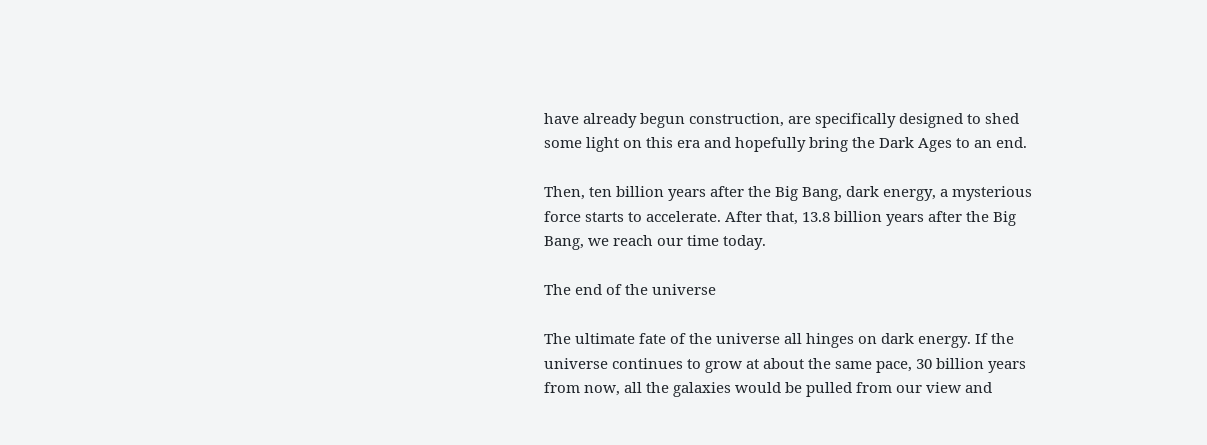have already begun construction, are specifically designed to shed some light on this era and hopefully bring the Dark Ages to an end.

Then, ten billion years after the Big Bang, dark energy, a mysterious force starts to accelerate. After that, 13.8 billion years after the Big Bang, we reach our time today.

The end of the universe

The ultimate fate of the universe all hinges on dark energy. If the universe continues to grow at about the same pace, 30 billion years from now, all the galaxies would be pulled from our view and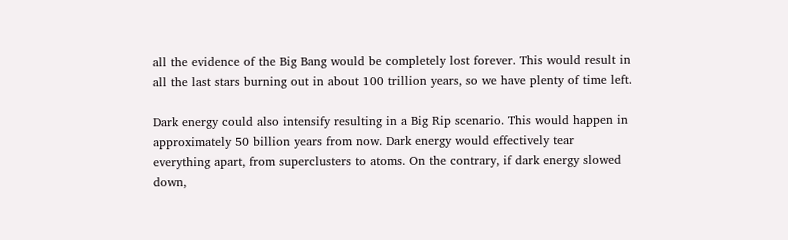all the evidence of the Big Bang would be completely lost forever. This would result in all the last stars burning out in about 100 trillion years, so we have plenty of time left.

Dark energy could also intensify resulting in a Big Rip scenario. This would happen in approximately 50 billion years from now. Dark energy would effectively tear everything apart, from superclusters to atoms. On the contrary, if dark energy slowed down,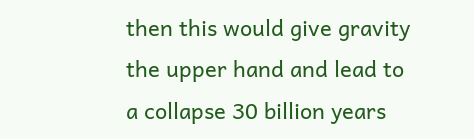then this would give gravity the upper hand and lead to a collapse 30 billion years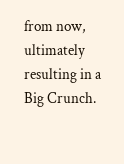from now, ultimately resulting in a Big Crunch.